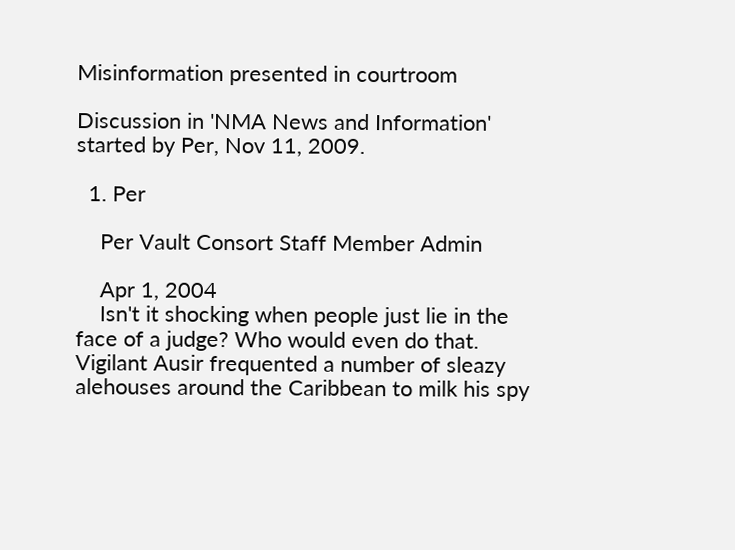Misinformation presented in courtroom

Discussion in 'NMA News and Information' started by Per, Nov 11, 2009.

  1. Per

    Per Vault Consort Staff Member Admin

    Apr 1, 2004
    Isn't it shocking when people just lie in the face of a judge? Who would even do that. Vigilant Ausir frequented a number of sleazy alehouses around the Caribbean to milk his spy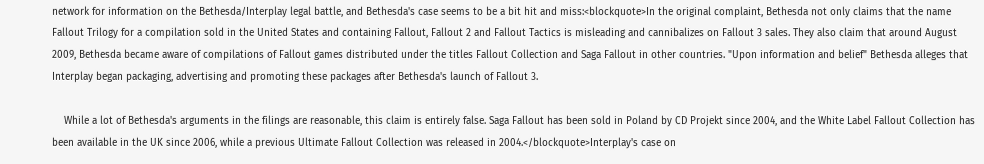network for information on the Bethesda/Interplay legal battle, and Bethesda's case seems to be a bit hit and miss:<blockquote>In the original complaint, Bethesda not only claims that the name Fallout Trilogy for a compilation sold in the United States and containing Fallout, Fallout 2 and Fallout Tactics is misleading and cannibalizes on Fallout 3 sales. They also claim that around August 2009, Bethesda became aware of compilations of Fallout games distributed under the titles Fallout Collection and Saga Fallout in other countries. "Upon information and belief" Bethesda alleges that Interplay began packaging, advertising and promoting these packages after Bethesda's launch of Fallout 3.

    While a lot of Bethesda's arguments in the filings are reasonable, this claim is entirely false. Saga Fallout has been sold in Poland by CD Projekt since 2004, and the White Label Fallout Collection has been available in the UK since 2006, while a previous Ultimate Fallout Collection was released in 2004.</blockquote>Interplay's case on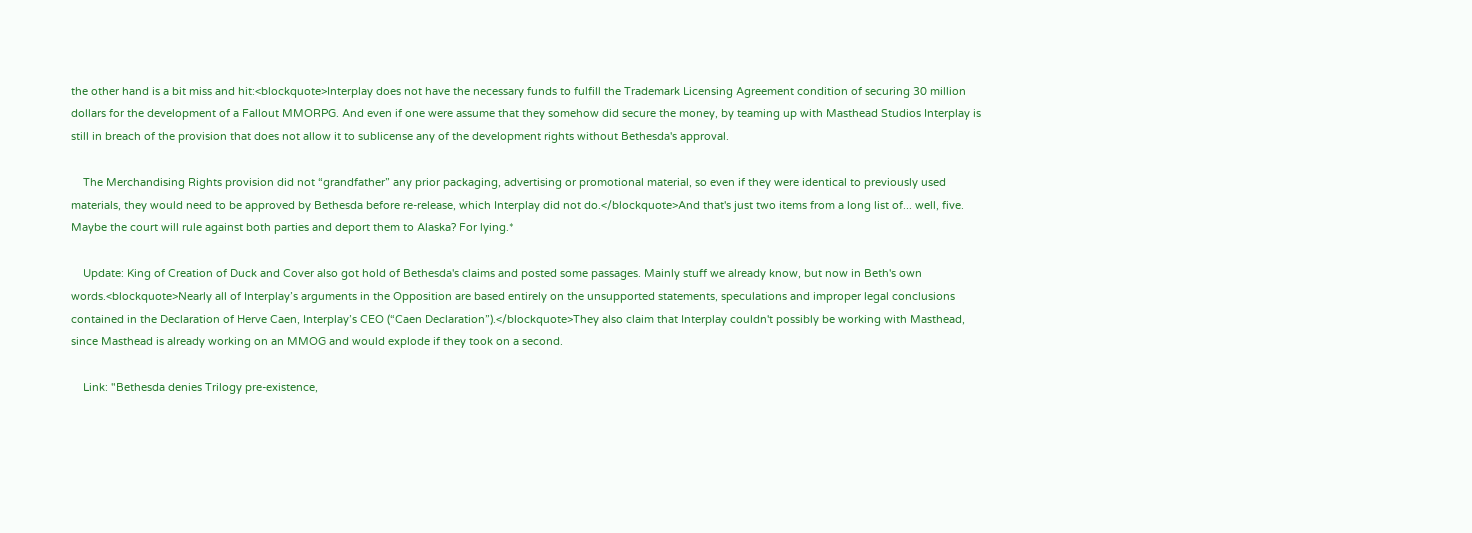the other hand is a bit miss and hit:<blockquote>Interplay does not have the necessary funds to fulfill the Trademark Licensing Agreement condition of securing 30 million dollars for the development of a Fallout MMORPG. And even if one were assume that they somehow did secure the money, by teaming up with Masthead Studios Interplay is still in breach of the provision that does not allow it to sublicense any of the development rights without Bethesda's approval.

    The Merchandising Rights provision did not “grandfather” any prior packaging, advertising or promotional material, so even if they were identical to previously used materials, they would need to be approved by Bethesda before re-release, which Interplay did not do.</blockquote>And that's just two items from a long list of... well, five. Maybe the court will rule against both parties and deport them to Alaska? For lying.*

    Update: King of Creation of Duck and Cover also got hold of Bethesda's claims and posted some passages. Mainly stuff we already know, but now in Beth's own words.<blockquote>Nearly all of Interplay’s arguments in the Opposition are based entirely on the unsupported statements, speculations and improper legal conclusions contained in the Declaration of Herve Caen, Interplay’s CEO (“Caen Declaration”).</blockquote>They also claim that Interplay couldn't possibly be working with Masthead, since Masthead is already working on an MMOG and would explode if they took on a second.

    Link: "Bethesda denies Trilogy pre-existence,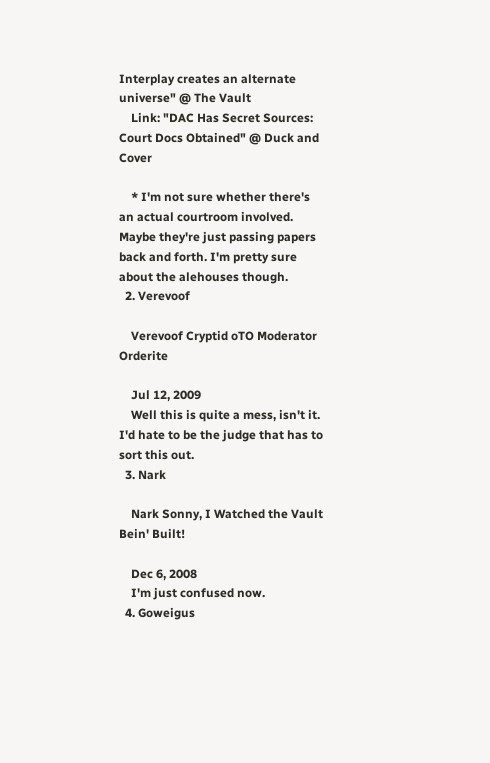Interplay creates an alternate universe" @ The Vault
    Link: "DAC Has Secret Sources: Court Docs Obtained" @ Duck and Cover

    * I'm not sure whether there's an actual courtroom involved. Maybe they're just passing papers back and forth. I'm pretty sure about the alehouses though.
  2. Verevoof

    Verevoof Cryptid oTO Moderator Orderite

    Jul 12, 2009
    Well this is quite a mess, isn't it. I'd hate to be the judge that has to sort this out.
  3. Nark

    Nark Sonny, I Watched the Vault Bein' Built!

    Dec 6, 2008
    I'm just confused now.
  4. Goweigus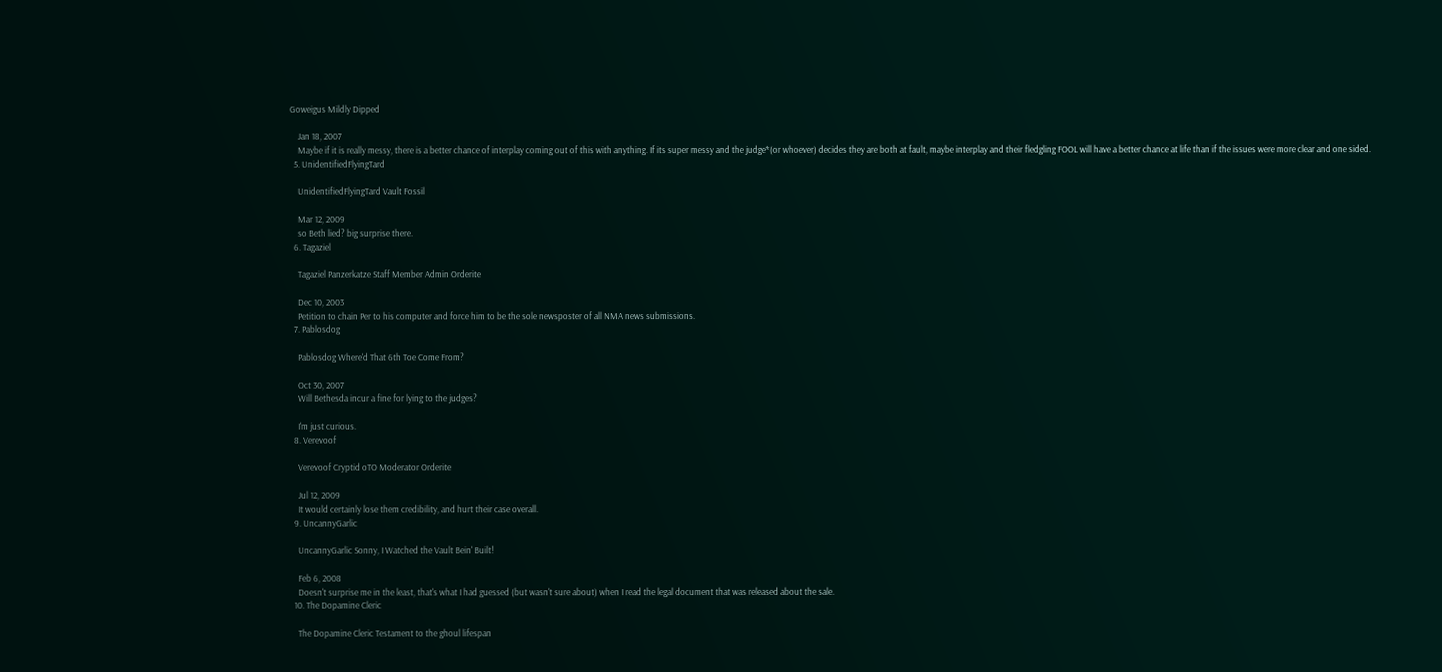Goweigus Mildly Dipped

    Jan 18, 2007
    Maybe if it is really messy, there is a better chance of interplay coming out of this with anything. If its super messy and the judge*(or whoever) decides they are both at fault, maybe interplay and their fledgling FOOL will have a better chance at life than if the issues were more clear and one sided.
  5. UnidentifiedFlyingTard

    UnidentifiedFlyingTard Vault Fossil

    Mar 12, 2009
    so Beth lied? big surprise there.
  6. Tagaziel

    Tagaziel Panzerkatze Staff Member Admin Orderite

    Dec 10, 2003
    Petition to chain Per to his computer and force him to be the sole newsposter of all NMA news submissions.
  7. Pablosdog

    Pablosdog Where'd That 6th Toe Come From?

    Oct 30, 2007
    Will Bethesda incur a fine for lying to the judges?

    I'm just curious.
  8. Verevoof

    Verevoof Cryptid oTO Moderator Orderite

    Jul 12, 2009
    It would certainly lose them credibility, and hurt their case overall.
  9. UncannyGarlic

    UncannyGarlic Sonny, I Watched the Vault Bein' Built!

    Feb 6, 2008
    Doesn't surprise me in the least, that's what I had guessed (but wasn't sure about) when I read the legal document that was released about the sale.
  10. The Dopamine Cleric

    The Dopamine Cleric Testament to the ghoul lifespan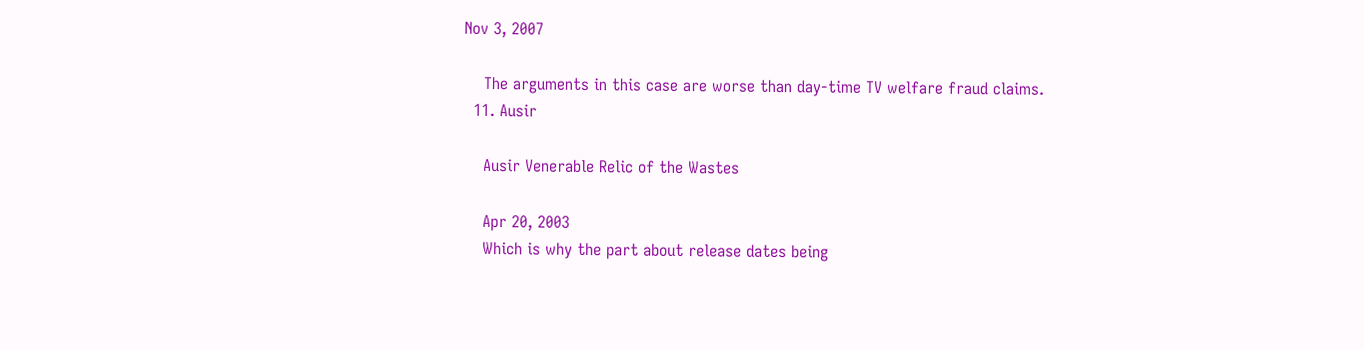Nov 3, 2007

    The arguments in this case are worse than day-time TV welfare fraud claims.
  11. Ausir

    Ausir Venerable Relic of the Wastes

    Apr 20, 2003
    Which is why the part about release dates being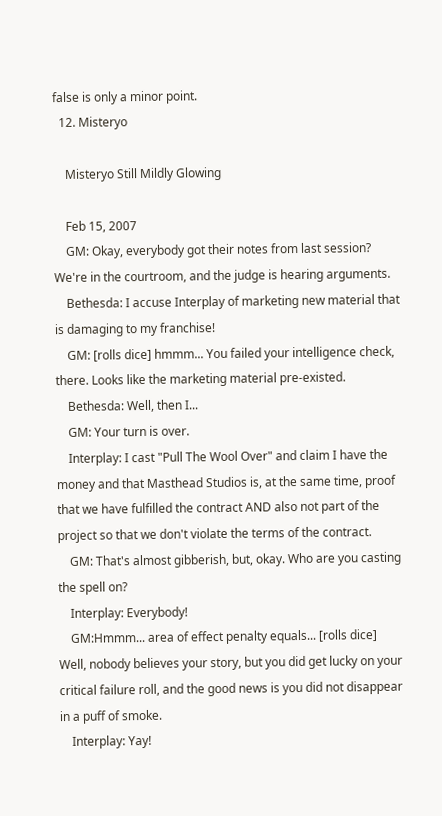false is only a minor point.
  12. Misteryo

    Misteryo Still Mildly Glowing

    Feb 15, 2007
    GM: Okay, everybody got their notes from last session? We're in the courtroom, and the judge is hearing arguments.
    Bethesda: I accuse Interplay of marketing new material that is damaging to my franchise!
    GM: [rolls dice] hmmm... You failed your intelligence check, there. Looks like the marketing material pre-existed.
    Bethesda: Well, then I...
    GM: Your turn is over.
    Interplay: I cast "Pull The Wool Over" and claim I have the money and that Masthead Studios is, at the same time, proof that we have fulfilled the contract AND also not part of the project so that we don't violate the terms of the contract.
    GM: That's almost gibberish, but, okay. Who are you casting the spell on?
    Interplay: Everybody!
    GM:Hmmm... area of effect penalty equals... [rolls dice] Well, nobody believes your story, but you did get lucky on your critical failure roll, and the good news is you did not disappear in a puff of smoke.
    Interplay: Yay!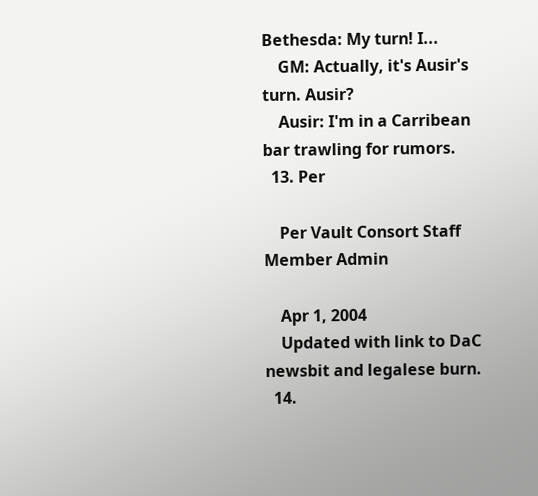Bethesda: My turn! I...
    GM: Actually, it's Ausir's turn. Ausir?
    Ausir: I'm in a Carribean bar trawling for rumors.
  13. Per

    Per Vault Consort Staff Member Admin

    Apr 1, 2004
    Updated with link to DaC newsbit and legalese burn.
  14.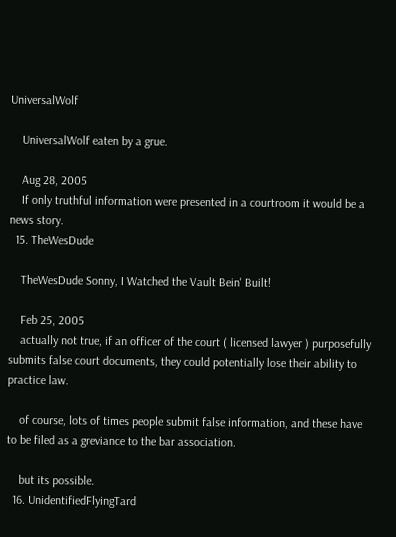UniversalWolf

    UniversalWolf eaten by a grue.

    Aug 28, 2005
    If only truthful information were presented in a courtroom it would be a news story.
  15. TheWesDude

    TheWesDude Sonny, I Watched the Vault Bein' Built!

    Feb 25, 2005
    actually not true, if an officer of the court ( licensed lawyer ) purposefully submits false court documents, they could potentially lose their ability to practice law.

    of course, lots of times people submit false information, and these have to be filed as a greviance to the bar association.

    but its possible.
  16. UnidentifiedFlyingTard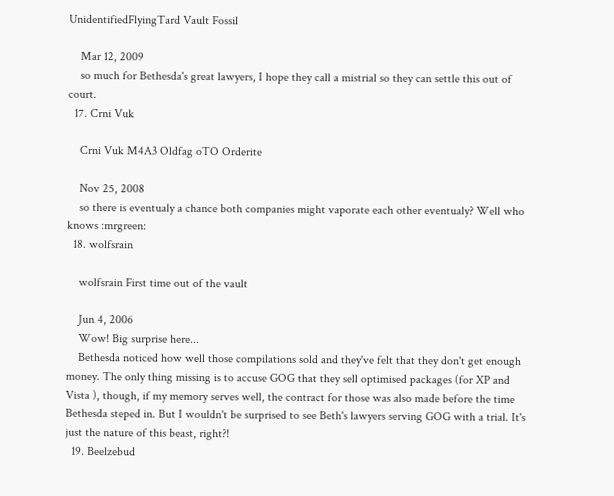UnidentifiedFlyingTard Vault Fossil

    Mar 12, 2009
    so much for Bethesda's great lawyers, I hope they call a mistrial so they can settle this out of court.
  17. Crni Vuk

    Crni Vuk M4A3 Oldfag oTO Orderite

    Nov 25, 2008
    so there is eventualy a chance both companies might vaporate each other eventualy? Well who knows :mrgreen:
  18. wolfsrain

    wolfsrain First time out of the vault

    Jun 4, 2006
    Wow! Big surprise here...
    Bethesda noticed how well those compilations sold and they've felt that they don't get enough money. The only thing missing is to accuse GOG that they sell optimised packages (for XP and Vista ), though, if my memory serves well, the contract for those was also made before the time Bethesda steped in. But I wouldn't be surprised to see Beth's lawyers serving GOG with a trial. It's just the nature of this beast, right?!
  19. Beelzebud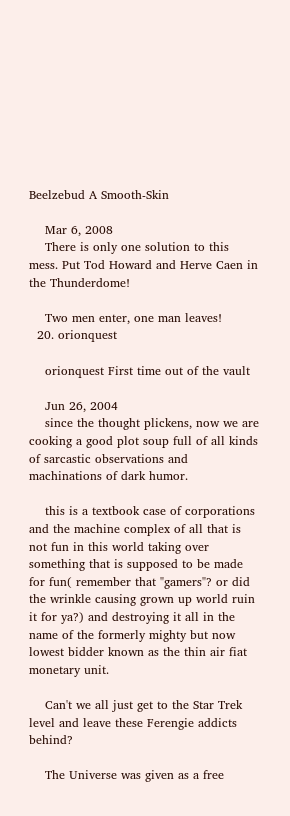Beelzebud A Smooth-Skin

    Mar 6, 2008
    There is only one solution to this mess. Put Tod Howard and Herve Caen in the Thunderdome!

    Two men enter, one man leaves!
  20. orionquest

    orionquest First time out of the vault

    Jun 26, 2004
    since the thought plickens, now we are cooking a good plot soup full of all kinds of sarcastic observations and machinations of dark humor.

    this is a textbook case of corporations and the machine complex of all that is not fun in this world taking over something that is supposed to be made for fun( remember that "gamers"? or did the wrinkle causing grown up world ruin it for ya?) and destroying it all in the name of the formerly mighty but now lowest bidder known as the thin air fiat monetary unit.

    Can't we all just get to the Star Trek level and leave these Ferengie addicts behind?

    The Universe was given as a free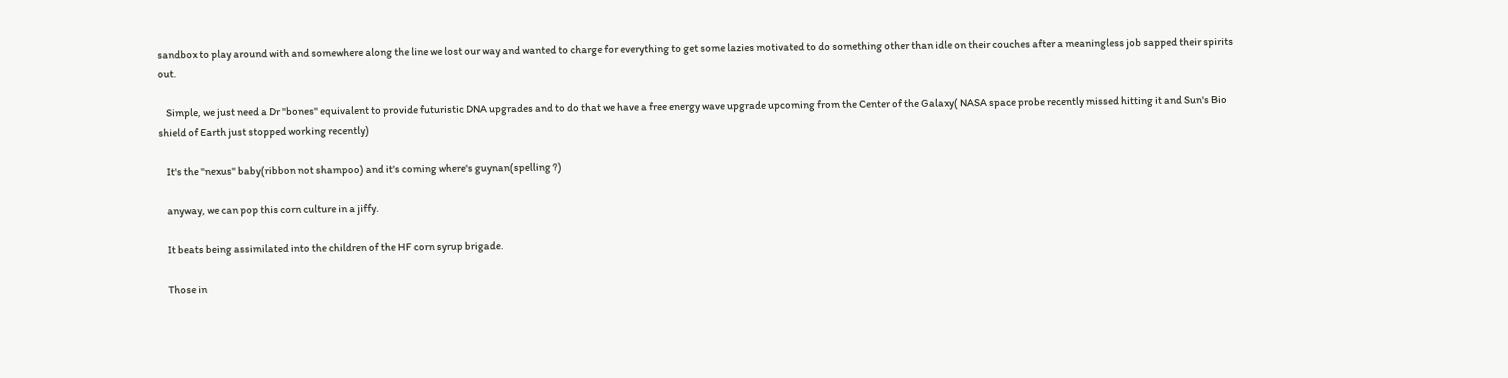sandbox to play around with and somewhere along the line we lost our way and wanted to charge for everything to get some lazies motivated to do something other than idle on their couches after a meaningless job sapped their spirits out.

    Simple, we just need a Dr "bones" equivalent to provide futuristic DNA upgrades and to do that we have a free energy wave upgrade upcoming from the Center of the Galaxy( NASA space probe recently missed hitting it and Sun's Bio shield of Earth just stopped working recently)

    It's the "nexus" baby(ribbon not shampoo) and it's coming where's guynan(spelling ?)

    anyway, we can pop this corn culture in a jiffy.

    It beats being assimilated into the children of the HF corn syrup brigade.

    Those in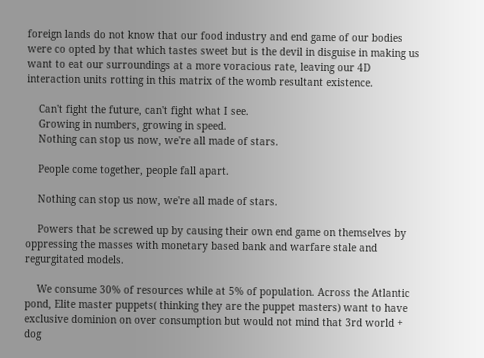foreign lands do not know that our food industry and end game of our bodies were co opted by that which tastes sweet but is the devil in disguise in making us want to eat our surroundings at a more voracious rate, leaving our 4D interaction units rotting in this matrix of the womb resultant existence.

    Can't fight the future, can't fight what I see.
    Growing in numbers, growing in speed.
    Nothing can stop us now, we're all made of stars.

    People come together, people fall apart.

    Nothing can stop us now, we're all made of stars.

    Powers that be screwed up by causing their own end game on themselves by oppressing the masses with monetary based bank and warfare stale and regurgitated models.

    We consume 30% of resources while at 5% of population. Across the Atlantic pond, Elite master puppets( thinking they are the puppet masters) want to have exclusive dominion on over consumption but would not mind that 3rd world + dog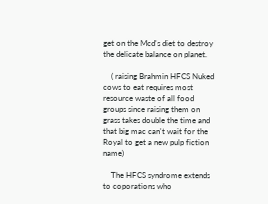get on the Mcd's diet to destroy the delicate balance on planet.

    ( raising Brahmin HFCS Nuked cows to eat requires most resource waste of all food groups since raising them on grass takes double the time and that big mac can't wait for the Royal to get a new pulp fiction name)

    The HFCS syndrome extends to coporations who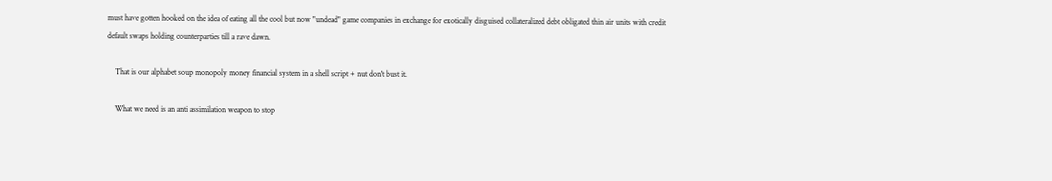must have gotten hooked on the idea of eating all the cool but now "undead" game companies in exchange for exotically disguised collateralized debt obligated thin air units with credit default swaps holding counterparties till a rave dawn.

    That is our alphabet soup monopoly money financial system in a shell script + nut don't bust it.

    What we need is an anti assimilation weapon to stop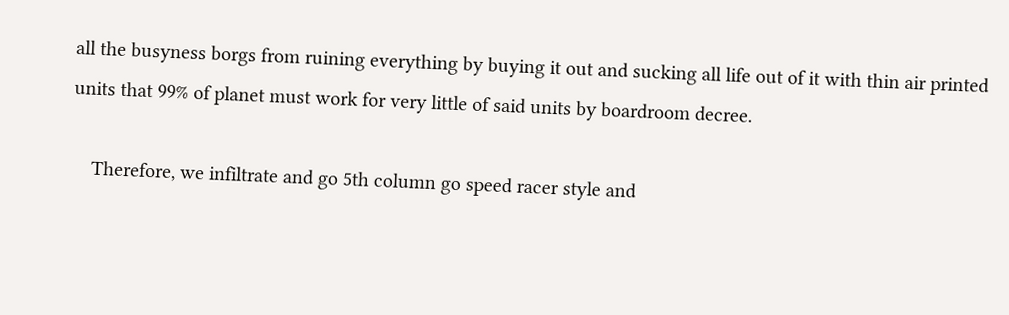all the busyness borgs from ruining everything by buying it out and sucking all life out of it with thin air printed units that 99% of planet must work for very little of said units by boardroom decree.

    Therefore, we infiltrate and go 5th column go speed racer style and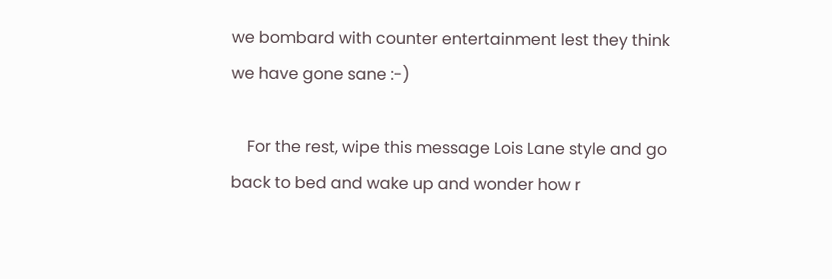we bombard with counter entertainment lest they think we have gone sane :-)

    For the rest, wipe this message Lois Lane style and go back to bed and wake up and wonder how r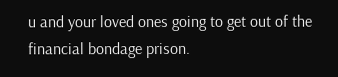u and your loved ones going to get out of the financial bondage prison.